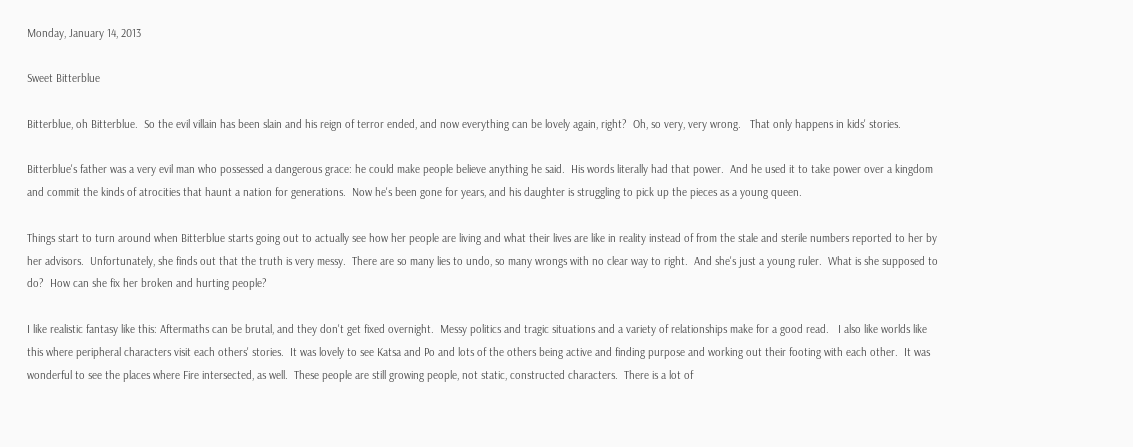Monday, January 14, 2013

Sweet Bitterblue

Bitterblue, oh Bitterblue.  So the evil villain has been slain and his reign of terror ended, and now everything can be lovely again, right?  Oh, so very, very wrong.   That only happens in kids' stories.

Bitterblue's father was a very evil man who possessed a dangerous grace: he could make people believe anything he said.  His words literally had that power.  And he used it to take power over a kingdom and commit the kinds of atrocities that haunt a nation for generations.  Now he's been gone for years, and his daughter is struggling to pick up the pieces as a young queen.

Things start to turn around when Bitterblue starts going out to actually see how her people are living and what their lives are like in reality instead of from the stale and sterile numbers reported to her by her advisors.  Unfortunately, she finds out that the truth is very messy.  There are so many lies to undo, so many wrongs with no clear way to right.  And she's just a young ruler.  What is she supposed to do?  How can she fix her broken and hurting people?

I like realistic fantasy like this: Aftermaths can be brutal, and they don't get fixed overnight.  Messy politics and tragic situations and a variety of relationships make for a good read.   I also like worlds like this where peripheral characters visit each others' stories.  It was lovely to see Katsa and Po and lots of the others being active and finding purpose and working out their footing with each other.  It was wonderful to see the places where Fire intersected, as well.  These people are still growing people, not static, constructed characters.  There is a lot of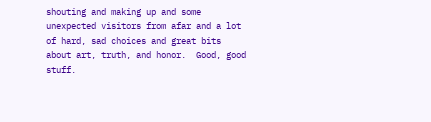shouting and making up and some unexpected visitors from afar and a lot of hard, sad choices and great bits about art, truth, and honor.  Good, good stuff.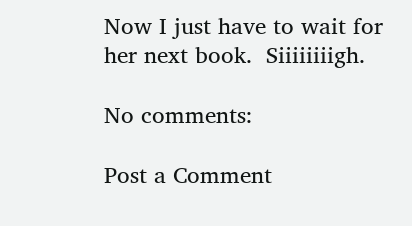Now I just have to wait for her next book.  Siiiiiiiigh.

No comments:

Post a Comment